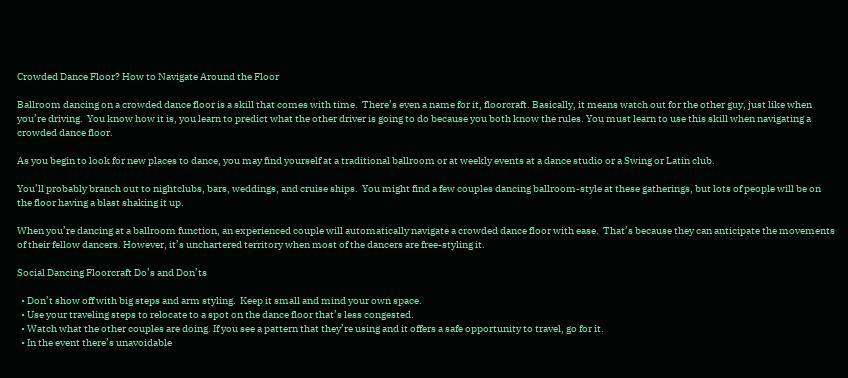Crowded Dance Floor? How to Navigate Around the Floor

Ballroom dancing on a crowded dance floor is a skill that comes with time.  There’s even a name for it, floorcraft. Basically, it means watch out for the other guy, just like when you’re driving.  You know how it is, you learn to predict what the other driver is going to do because you both know the rules. You must learn to use this skill when navigating a crowded dance floor.

As you begin to look for new places to dance, you may find yourself at a traditional ballroom or at weekly events at a dance studio or a Swing or Latin club.

You’ll probably branch out to nightclubs, bars, weddings, and cruise ships.  You might find a few couples dancing ballroom-style at these gatherings, but lots of people will be on the floor having a blast shaking it up.

When you’re dancing at a ballroom function, an experienced couple will automatically navigate a crowded dance floor with ease.  That’s because they can anticipate the movements of their fellow dancers. However, it’s unchartered territory when most of the dancers are free-styling it.

Social Dancing Floorcraft Do’s and Don’ts

  • Don’t show off with big steps and arm styling.  Keep it small and mind your own space.
  • Use your traveling steps to relocate to a spot on the dance floor that’s less congested.
  • Watch what the other couples are doing. If you see a pattern that they’re using and it offers a safe opportunity to travel, go for it.
  • In the event there’s unavoidable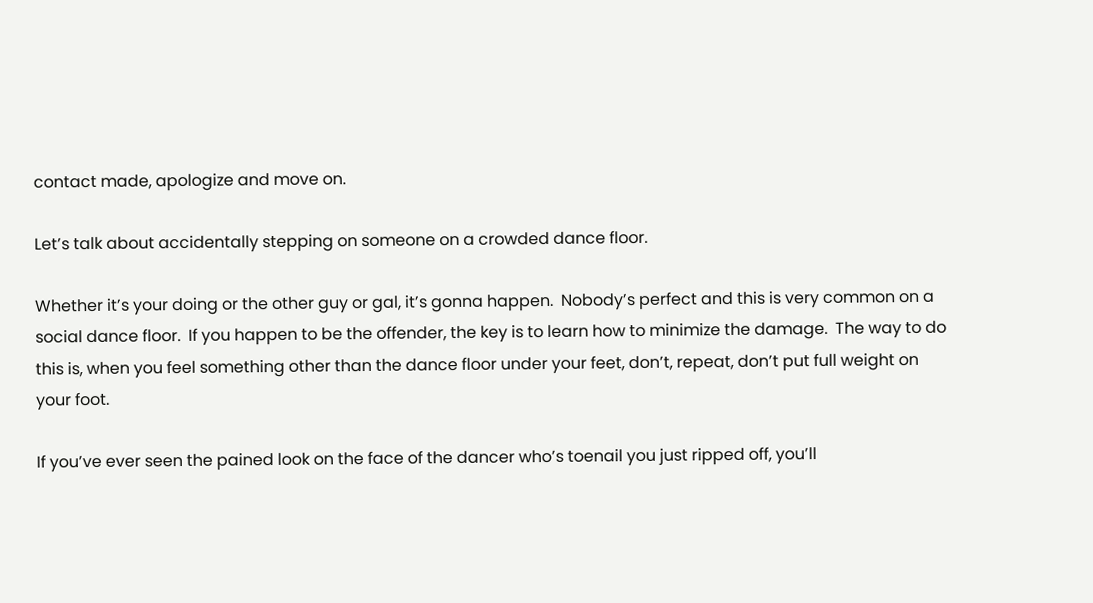contact made, apologize and move on.

Let’s talk about accidentally stepping on someone on a crowded dance floor.

Whether it’s your doing or the other guy or gal, it’s gonna happen.  Nobody’s perfect and this is very common on a social dance floor.  If you happen to be the offender, the key is to learn how to minimize the damage.  The way to do this is, when you feel something other than the dance floor under your feet, don’t, repeat, don’t put full weight on your foot.

If you’ve ever seen the pained look on the face of the dancer who’s toenail you just ripped off, you’ll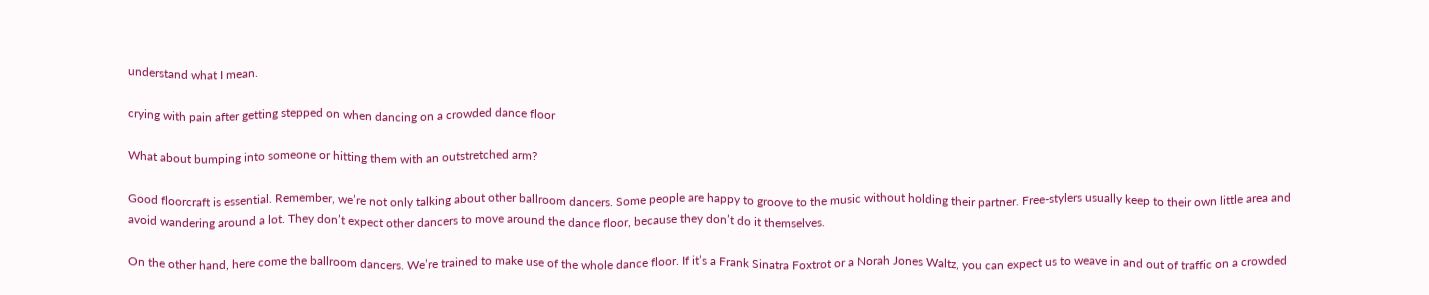understand what I mean.

crying with pain after getting stepped on when dancing on a crowded dance floor

What about bumping into someone or hitting them with an outstretched arm?

Good floorcraft is essential. Remember, we’re not only talking about other ballroom dancers. Some people are happy to groove to the music without holding their partner. Free-stylers usually keep to their own little area and avoid wandering around a lot. They don’t expect other dancers to move around the dance floor, because they don’t do it themselves.

On the other hand, here come the ballroom dancers. We’re trained to make use of the whole dance floor. If it’s a Frank Sinatra Foxtrot or a Norah Jones Waltz, you can expect us to weave in and out of traffic on a crowded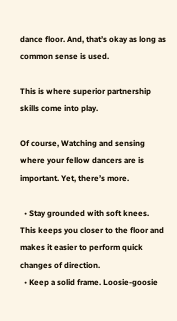dance floor. And, that’s okay as long as common sense is used.

This is where superior partnership skills come into play.

Of course, Watching and sensing where your fellow dancers are is important. Yet, there’s more.

  • Stay grounded with soft knees. This keeps you closer to the floor and makes it easier to perform quick changes of direction.
  • Keep a solid frame. Loosie-goosie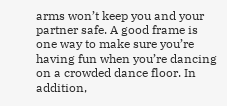arms won’t keep you and your partner safe. A good frame is one way to make sure you’re having fun when you’re dancing on a crowded dance floor. In addition,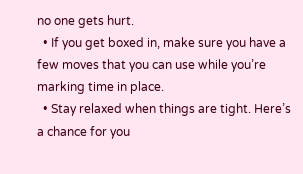no one gets hurt.
  • If you get boxed in, make sure you have a few moves that you can use while you’re marking time in place.
  • Stay relaxed when things are tight. Here’s a chance for you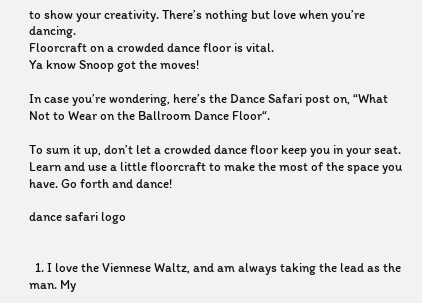to show your creativity. There’s nothing but love when you’re dancing.
Floorcraft on a crowded dance floor is vital.
Ya know Snoop got the moves!

In case you’re wondering, here’s the Dance Safari post on, “What Not to Wear on the Ballroom Dance Floor“.

To sum it up, don’t let a crowded dance floor keep you in your seat. Learn and use a little floorcraft to make the most of the space you have. Go forth and dance!

dance safari logo


  1. I love the Viennese Waltz, and am always taking the lead as the man. My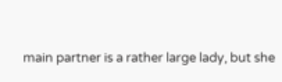main partner is a rather large lady, but she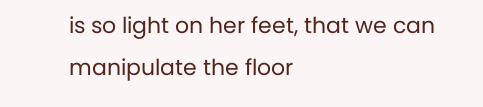is so light on her feet, that we can manipulate the floor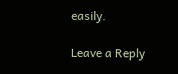easily.

Leave a Reply